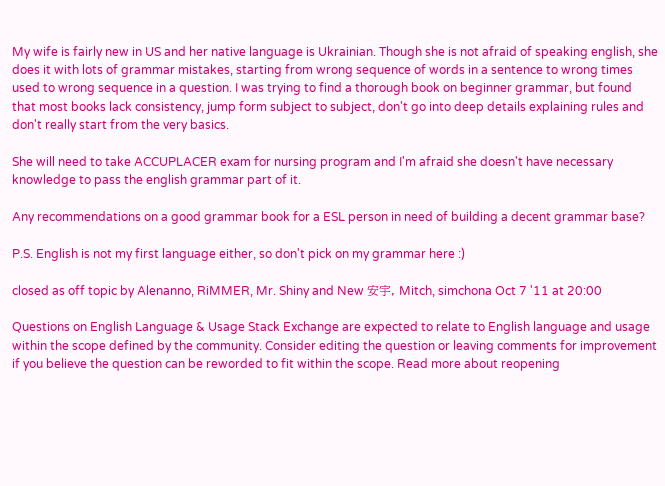My wife is fairly new in US and her native language is Ukrainian. Though she is not afraid of speaking english, she does it with lots of grammar mistakes, starting from wrong sequence of words in a sentence to wrong times used to wrong sequence in a question. I was trying to find a thorough book on beginner grammar, but found that most books lack consistency, jump form subject to subject, don't go into deep details explaining rules and don't really start from the very basics.

She will need to take ACCUPLACER exam for nursing program and I'm afraid she doesn't have necessary knowledge to pass the english grammar part of it.

Any recommendations on a good grammar book for a ESL person in need of building a decent grammar base?

P.S. English is not my first language either, so don't pick on my grammar here :)

closed as off topic by Alenanno, RiMMER, Mr. Shiny and New 安宇, Mitch, simchona Oct 7 '11 at 20:00

Questions on English Language & Usage Stack Exchange are expected to relate to English language and usage within the scope defined by the community. Consider editing the question or leaving comments for improvement if you believe the question can be reworded to fit within the scope. Read more about reopening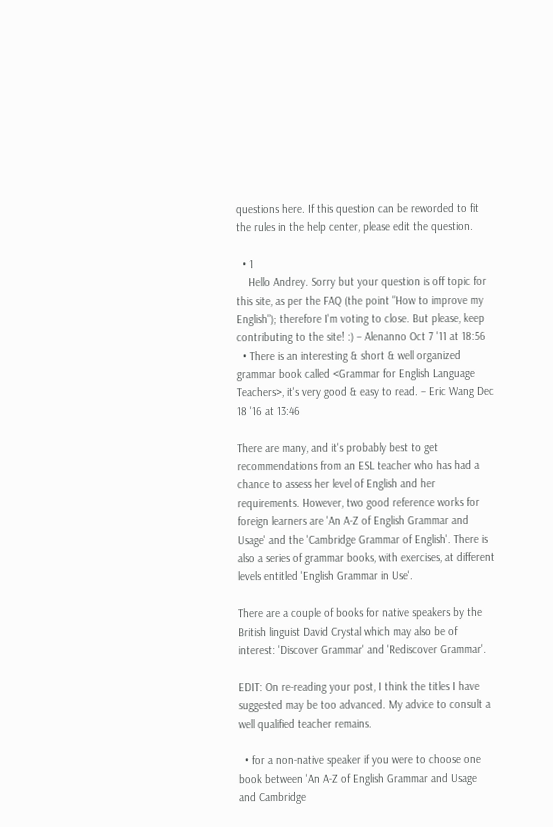questions here. If this question can be reworded to fit the rules in the help center, please edit the question.

  • 1
    Hello Andrey. Sorry but your question is off topic for this site, as per the FAQ (the point "How to improve my English"); therefore I'm voting to close. But please, keep contributing to the site! :) – Alenanno Oct 7 '11 at 18:56
  • There is an interesting & short & well organized grammar book called <Grammar for English Language Teachers>, it's very good & easy to read. – Eric Wang Dec 18 '16 at 13:46

There are many, and it's probably best to get recommendations from an ESL teacher who has had a chance to assess her level of English and her requirements. However, two good reference works for foreign learners are 'An A-Z of English Grammar and Usage' and the 'Cambridge Grammar of English'. There is also a series of grammar books, with exercises, at different levels entitled 'English Grammar in Use'.

There are a couple of books for native speakers by the British linguist David Crystal which may also be of interest: 'Discover Grammar' and 'Rediscover Grammar'.

EDIT: On re-reading your post, I think the titles I have suggested may be too advanced. My advice to consult a well qualified teacher remains.

  • for a non-native speaker if you were to choose one book between 'An A-Z of English Grammar and Usage and Cambridge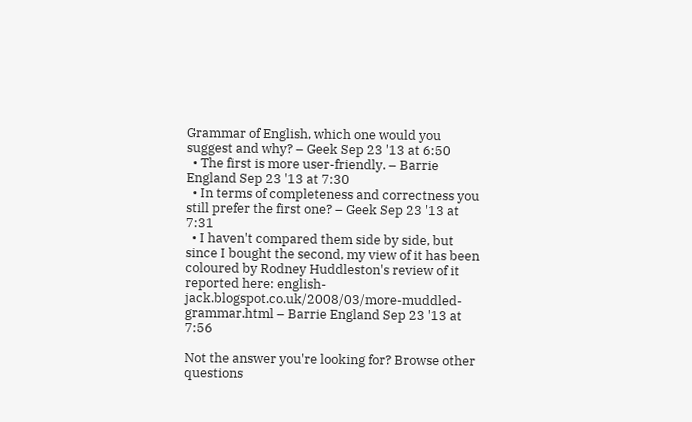Grammar of English, which one would you suggest and why? – Geek Sep 23 '13 at 6:50
  • The first is more user-friendly. – Barrie England Sep 23 '13 at 7:30
  • In terms of completeness and correctness you still prefer the first one? – Geek Sep 23 '13 at 7:31
  • I haven't compared them side by side, but since I bought the second, my view of it has been coloured by Rodney Huddleston's review of it reported here: english-jack.blogspot.co.uk/2008/03/more-muddled-grammar.html – Barrie England Sep 23 '13 at 7:56

Not the answer you're looking for? Browse other questions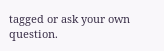tagged or ask your own question.